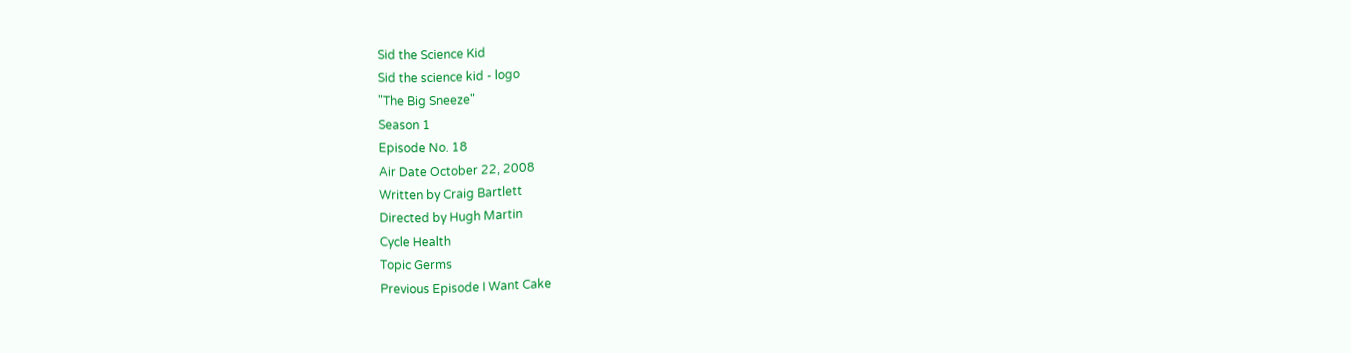Sid the Science Kid
Sid the science kid - logo
"The Big Sneeze"
Season 1
Episode No. 18
Air Date October 22, 2008
Written by Craig Bartlett
Directed by Hugh Martin
Cycle Health
Topic Germs
Previous Episode I Want Cake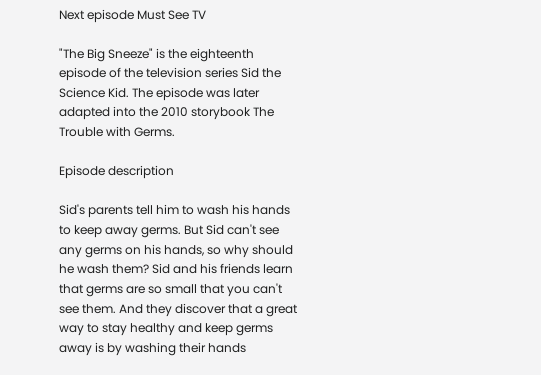Next episode Must See TV

"The Big Sneeze" is the eighteenth episode of the television series Sid the Science Kid. The episode was later adapted into the 2010 storybook The Trouble with Germs.

Episode description

Sid's parents tell him to wash his hands to keep away germs. But Sid can't see any germs on his hands, so why should he wash them? Sid and his friends learn that germs are so small that you can't see them. And they discover that a great way to stay healthy and keep germs away is by washing their hands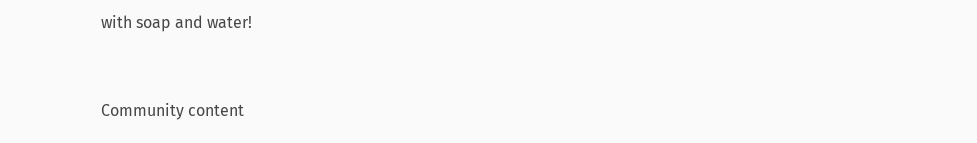with soap and water!


Community content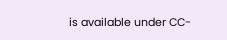is available under CC-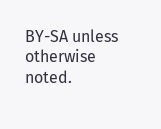BY-SA unless otherwise noted.